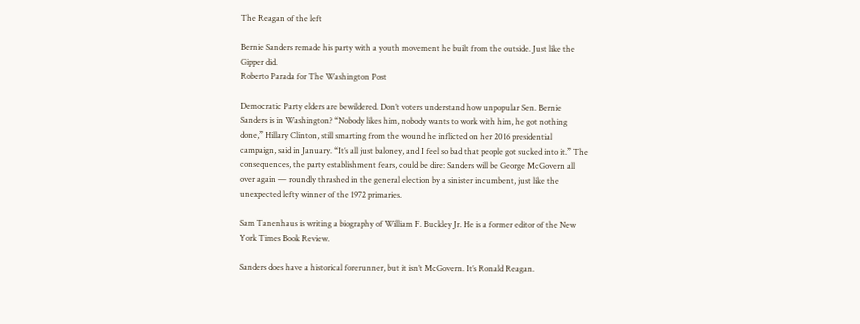The Reagan of the left

Bernie Sanders remade his party with a youth movement he built from the outside. Just like the Gipper did.
Roberto Parada for The Washington Post

Democratic Party elders are bewildered. Don’t voters understand how unpopular Sen. Bernie Sanders is in Washington? “Nobody likes him, nobody wants to work with him, he got nothing done,” Hillary Clinton, still smarting from the wound he inflicted on her 2016 presidential campaign, said in January. “It’s all just baloney, and I feel so bad that people got sucked into it.” The consequences, the party establishment fears, could be dire: Sanders will be George McGovern all over again — roundly thrashed in the general election by a sinister incumbent, just like the unexpected lefty winner of the 1972 primaries.

Sam Tanenhaus is writing a biography of William F. Buckley Jr. He is a former editor of the New York Times Book Review.

Sanders does have a historical forerunner, but it isn’t McGovern. It’s Ronald Reagan.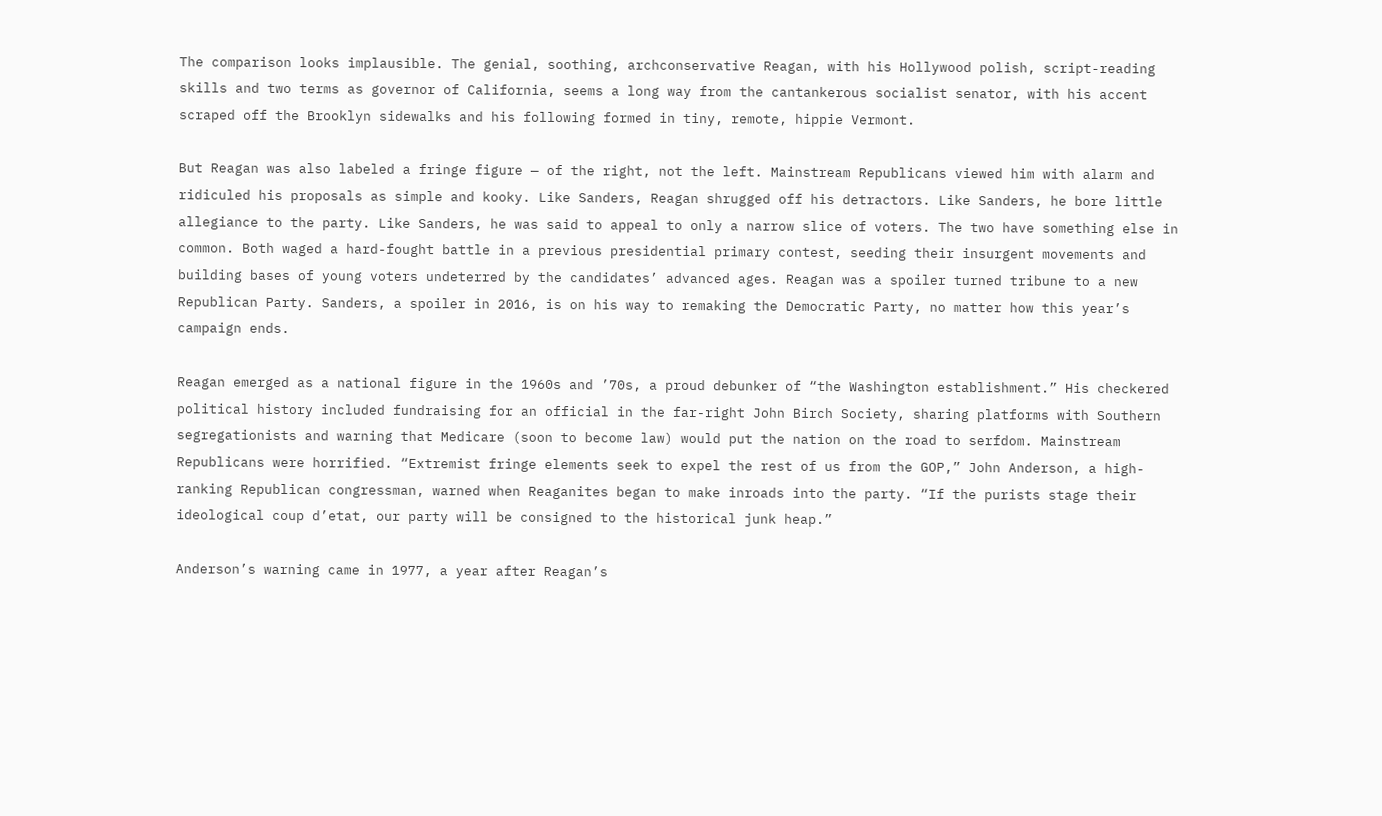The comparison looks implausible. The genial, soothing, archconservative Reagan, with his Hollywood polish, script-reading skills and two terms as governor of California, seems a long way from the cantankerous socialist senator, with his accent scraped off the Brooklyn sidewalks and his following formed in tiny, remote, hippie Vermont.

But Reagan was also labeled a fringe figure — of the right, not the left. Mainstream Republicans viewed him with alarm and ridiculed his proposals as simple and kooky. Like Sanders, Reagan shrugged off his detractors. Like Sanders, he bore little allegiance to the party. Like Sanders, he was said to appeal to only a narrow slice of voters. The two have something else in common. Both waged a hard-fought battle in a previous presidential primary contest, seeding their insurgent movements and building bases of young voters undeterred by the candidates’ advanced ages. Reagan was a spoiler turned tribune to a new Republican Party. Sanders, a spoiler in 2016, is on his way to remaking the Democratic Party, no matter how this year’s campaign ends.

Reagan emerged as a national figure in the 1960s and ’70s, a proud debunker of “the Washington establishment.” His checkered political history included fundraising for an official in the far-right John Birch Society, sharing platforms with Southern segregationists and warning that Medicare (soon to become law) would put the nation on the road to serfdom. Mainstream Republicans were horrified. “Extremist fringe elements seek to expel the rest of us from the GOP,” John Anderson, a high-ranking Republican congressman, warned when Reaganites began to make inroads into the party. “If the purists stage their ideological coup d’etat, our party will be consigned to the historical junk heap.”

Anderson’s warning came in 1977, a year after Reagan’s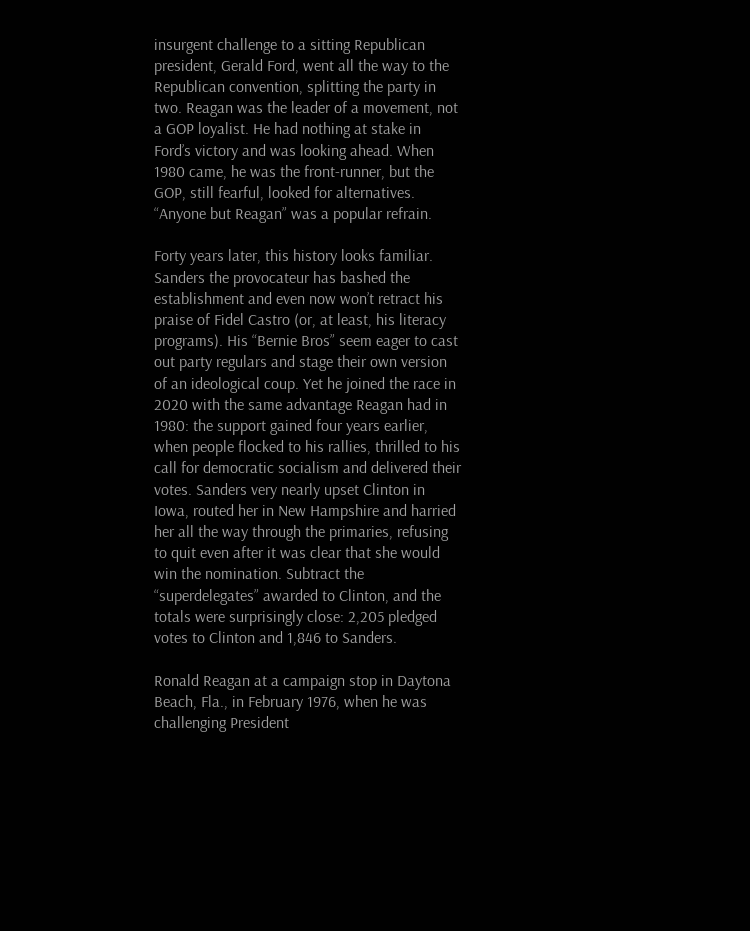insurgent challenge to a sitting Republican president, Gerald Ford, went all the way to the Republican convention, splitting the party in two. Reagan was the leader of a movement, not a GOP loyalist. He had nothing at stake in Ford’s victory and was looking ahead. When 1980 came, he was the front-runner, but the GOP, still fearful, looked for alternatives. “Anyone but Reagan” was a popular refrain.

Forty years later, this history looks familiar. Sanders the provocateur has bashed the establishment and even now won’t retract his praise of Fidel Castro (or, at least, his literacy programs). His “Bernie Bros” seem eager to cast out party regulars and stage their own version of an ideological coup. Yet he joined the race in 2020 with the same advantage Reagan had in 1980: the support gained four years earlier, when people flocked to his rallies, thrilled to his call for democratic socialism and delivered their votes. Sanders very nearly upset Clinton in Iowa, routed her in New Hampshire and harried her all the way through the primaries, refusing to quit even after it was clear that she would win the nomination. Subtract the “superdelegates” awarded to Clinton, and the totals were surprisingly close: 2,205 pledged votes to Clinton and 1,846 to Sanders.

Ronald Reagan at a campaign stop in Daytona Beach, Fla., in February 1976, when he was challenging President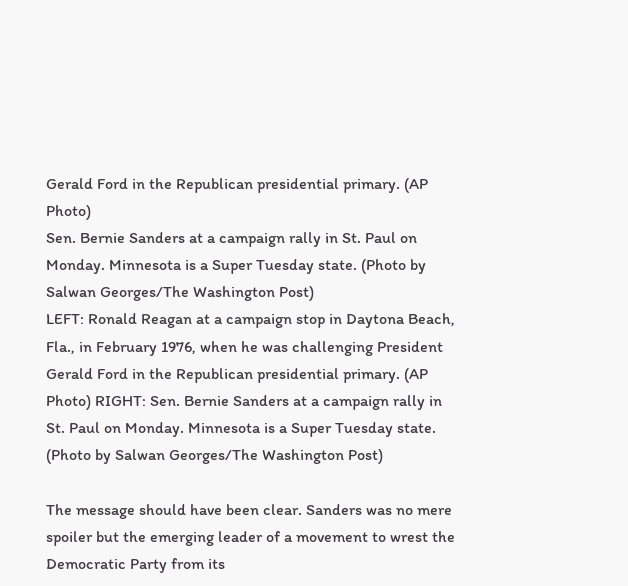Gerald Ford in the Republican presidential primary. (AP Photo)
Sen. Bernie Sanders at a campaign rally in St. Paul on Monday. Minnesota is a Super Tuesday state. (Photo by Salwan Georges/The Washington Post)
LEFT: Ronald Reagan at a campaign stop in Daytona Beach, Fla., in February 1976, when he was challenging President Gerald Ford in the Republican presidential primary. (AP Photo) RIGHT: Sen. Bernie Sanders at a campaign rally in St. Paul on Monday. Minnesota is a Super Tuesday state. (Photo by Salwan Georges/The Washington Post)

The message should have been clear. Sanders was no mere spoiler but the emerging leader of a movement to wrest the Democratic Party from its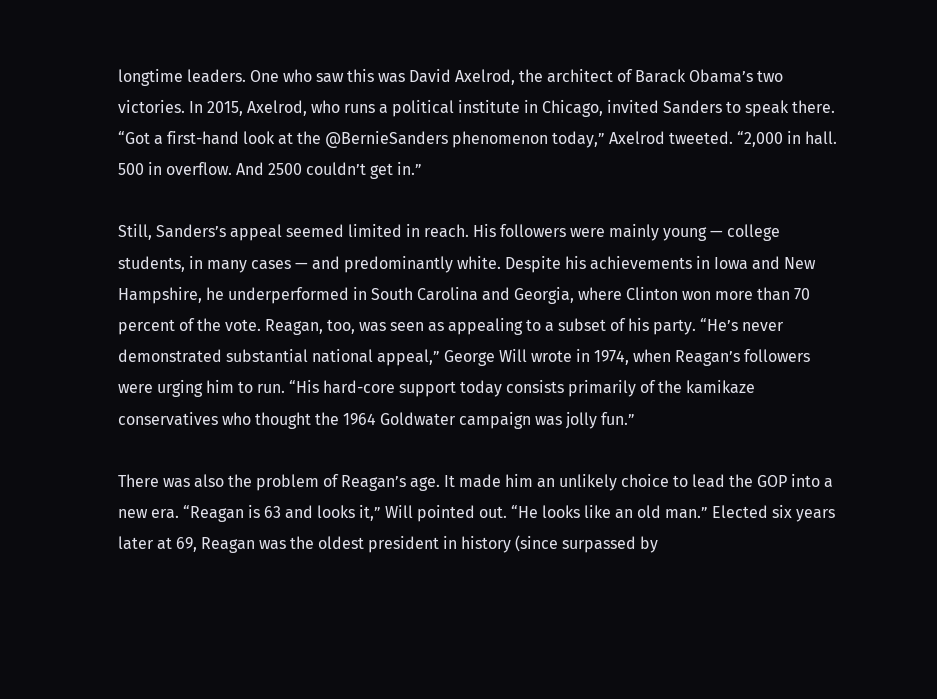longtime leaders. One who saw this was David Axelrod, the architect of Barack Obama’s two victories. In 2015, Axelrod, who runs a political institute in Chicago, invited Sanders to speak there. “Got a first-hand look at the @BernieSanders phenomenon today,” Axelrod tweeted. “2,000 in hall. 500 in overflow. And 2500 couldn’t get in.”

Still, Sanders’s appeal seemed limited in reach. His followers were mainly young — college students, in many cases — and predominantly white. Despite his achievements in Iowa and New Hampshire, he underperformed in South Carolina and Georgia, where Clinton won more than 70 percent of the vote. Reagan, too, was seen as appealing to a subset of his party. “He’s never demonstrated substantial national appeal,” George Will wrote in 1974, when Reagan’s followers were urging him to run. “His hard-core support today consists primarily of the kamikaze conservatives who thought the 1964 Goldwater campaign was jolly fun.”

There was also the problem of Reagan’s age. It made him an unlikely choice to lead the GOP into a new era. “Reagan is 63 and looks it,” Will pointed out. “He looks like an old man.” Elected six years later at 69, Reagan was the oldest president in history (since surpassed by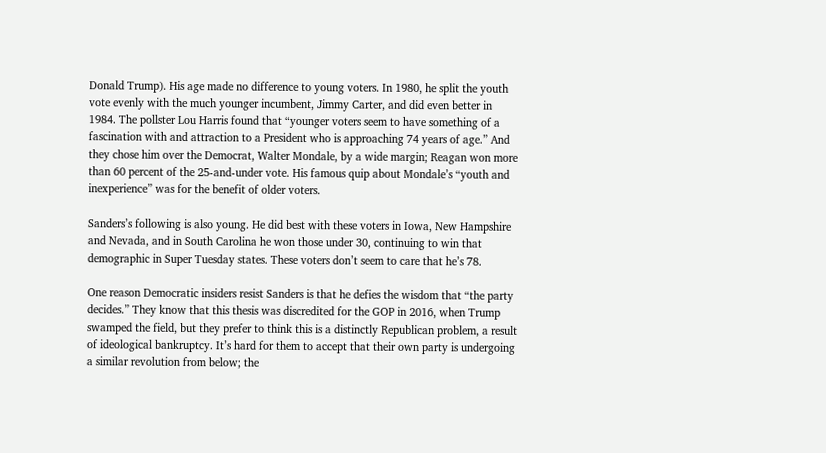Donald Trump). His age made no difference to young voters. In 1980, he split the youth vote evenly with the much younger incumbent, Jimmy Carter, and did even better in 1984. The pollster Lou Harris found that “younger voters seem to have something of a fascination with and attraction to a President who is approaching 74 years of age.” And they chose him over the Democrat, Walter Mondale, by a wide margin; Reagan won more than 60 percent of the 25-and-under vote. His famous quip about Mondale’s “youth and inexperience” was for the benefit of older voters.

Sanders’s following is also young. He did best with these voters in Iowa, New Hampshire and Nevada, and in South Carolina he won those under 30, continuing to win that demographic in Super Tuesday states. These voters don’t seem to care that he’s 78.

One reason Democratic insiders resist Sanders is that he defies the wisdom that “the party decides.” They know that this thesis was discredited for the GOP in 2016, when Trump swamped the field, but they prefer to think this is a distinctly Republican problem, a result of ideological bankruptcy. It’s hard for them to accept that their own party is undergoing a similar revolution from below; the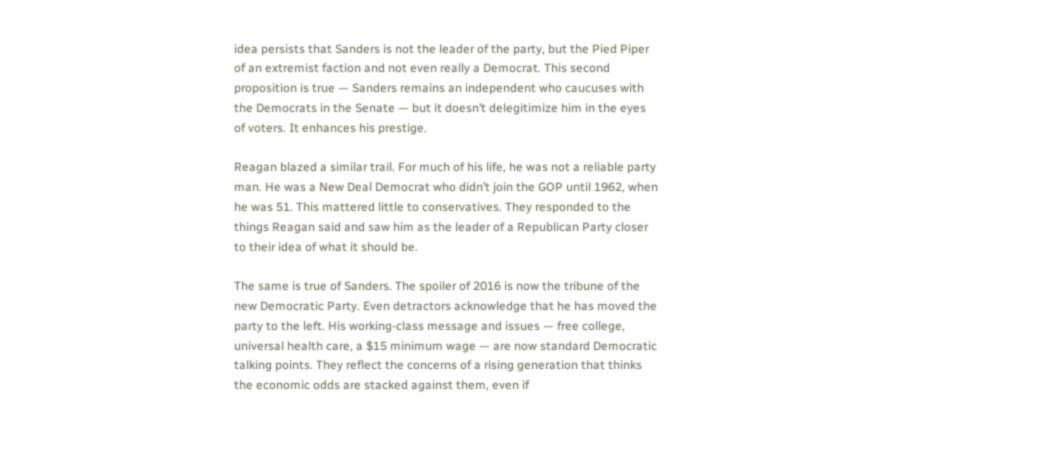idea persists that Sanders is not the leader of the party, but the Pied Piper of an extremist faction and not even really a Democrat. This second proposition is true — Sanders remains an independent who caucuses with the Democrats in the Senate — but it doesn’t delegitimize him in the eyes of voters. It enhances his prestige.

Reagan blazed a similar trail. For much of his life, he was not a reliable party man. He was a New Deal Democrat who didn’t join the GOP until 1962, when he was 51. This mattered little to conservatives. They responded to the things Reagan said and saw him as the leader of a Republican Party closer to their idea of what it should be.

The same is true of Sanders. The spoiler of 2016 is now the tribune of the new Democratic Party. Even detractors acknowledge that he has moved the party to the left. His working-class message and issues — free college, universal health care, a $15 minimum wage — are now standard Democratic talking points. They reflect the concerns of a rising generation that thinks the economic odds are stacked against them, even if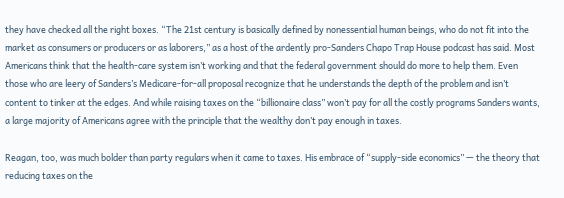they have checked all the right boxes. “The 21st century is basically defined by nonessential human beings, who do not fit into the market as consumers or producers or as laborers,” as a host of the ardently pro-Sanders Chapo Trap House podcast has said. Most Americans think that the health-care system isn’t working and that the federal government should do more to help them. Even those who are leery of Sanders’s Medicare-for-all proposal recognize that he understands the depth of the problem and isn’t content to tinker at the edges. And while raising taxes on the “billionaire class” won’t pay for all the costly programs Sanders wants, a large majority of Americans agree with the principle that the wealthy don’t pay enough in taxes.

Reagan, too, was much bolder than party regulars when it came to taxes. His embrace of “supply-side economics” — the theory that reducing taxes on the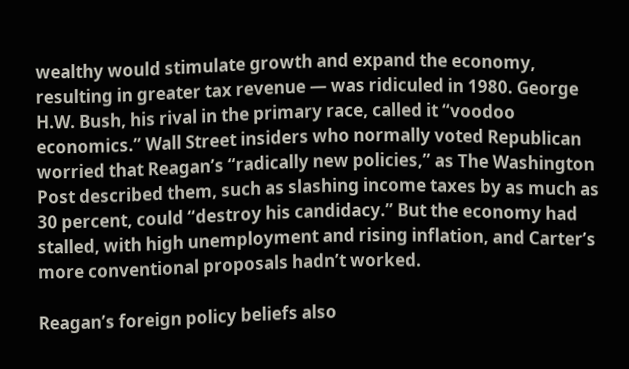wealthy would stimulate growth and expand the economy, resulting in greater tax revenue — was ridiculed in 1980. George H.W. Bush, his rival in the primary race, called it “voodoo economics.” Wall Street insiders who normally voted Republican worried that Reagan’s “radically new policies,” as The Washington Post described them, such as slashing income taxes by as much as 30 percent, could “destroy his candidacy.” But the economy had stalled, with high unemployment and rising inflation, and Carter’s more conventional proposals hadn’t worked.

Reagan’s foreign policy beliefs also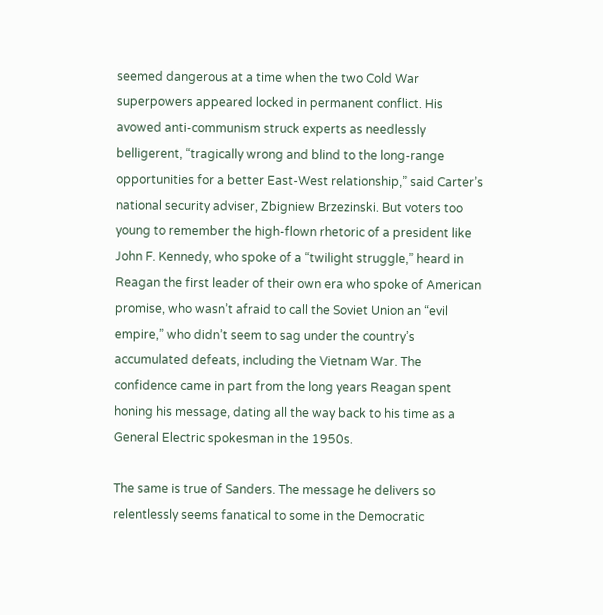seemed dangerous at a time when the two Cold War superpowers appeared locked in permanent conflict. His avowed anti-communism struck experts as needlessly belligerent, “tragically wrong and blind to the long-range opportunities for a better East-West relationship,” said Carter’s national security adviser, Zbigniew Brzezinski. But voters too young to remember the high-flown rhetoric of a president like John F. Kennedy, who spoke of a “twilight struggle,” heard in Reagan the first leader of their own era who spoke of American promise, who wasn’t afraid to call the Soviet Union an “evil empire,” who didn’t seem to sag under the country’s accumulated defeats, including the Vietnam War. The confidence came in part from the long years Reagan spent honing his message, dating all the way back to his time as a General Electric spokesman in the 1950s.

The same is true of Sanders. The message he delivers so relentlessly seems fanatical to some in the Democratic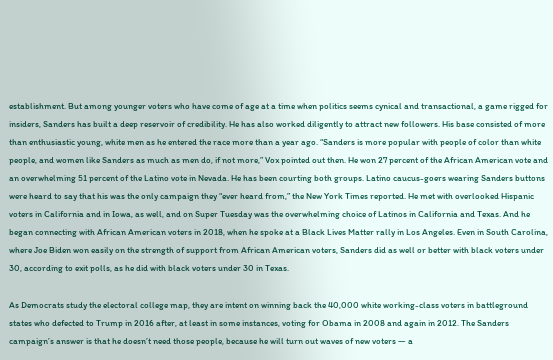establishment. But among younger voters who have come of age at a time when politics seems cynical and transactional, a game rigged for insiders, Sanders has built a deep reservoir of credibility. He has also worked diligently to attract new followers. His base consisted of more than enthusiastic young, white men as he entered the race more than a year ago. “Sanders is more popular with people of color than white people, and women like Sanders as much as men do, if not more,” Vox pointed out then. He won 27 percent of the African American vote and an overwhelming 51 percent of the Latino vote in Nevada. He has been courting both groups. Latino caucus-goers wearing Sanders buttons were heard to say that his was the only campaign they “ever heard from,” the New York Times reported. He met with overlooked Hispanic voters in California and in Iowa, as well, and on Super Tuesday was the overwhelming choice of Latinos in California and Texas. And he began connecting with African American voters in 2018, when he spoke at a Black Lives Matter rally in Los Angeles. Even in South Carolina, where Joe Biden won easily on the strength of support from African American voters, Sanders did as well or better with black voters under 30, according to exit polls, as he did with black voters under 30 in Texas.

As Democrats study the electoral college map, they are intent on winning back the 40,000 white working-class voters in battleground states who defected to Trump in 2016 after, at least in some instances, voting for Obama in 2008 and again in 2012. The Sanders campaign’s answer is that he doesn’t need those people, because he will turn out waves of new voters — a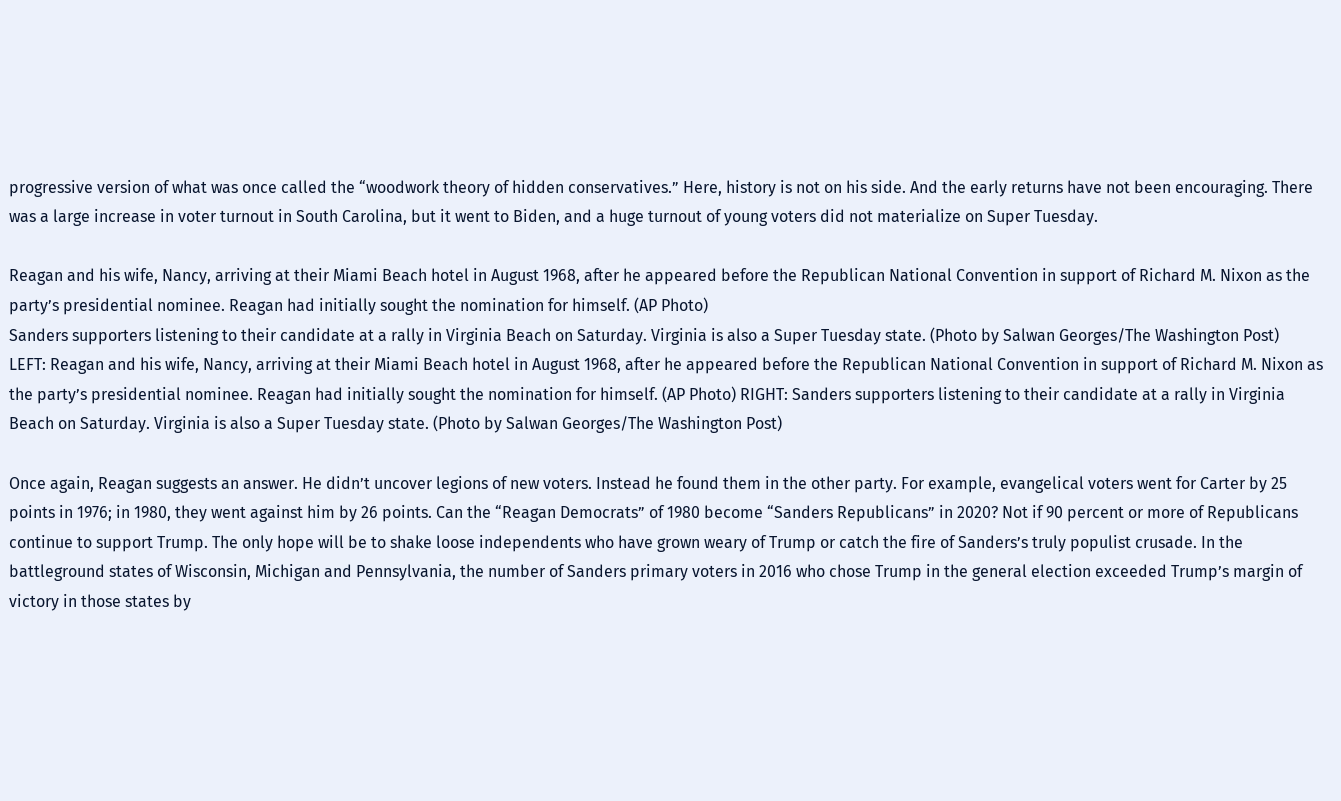progressive version of what was once called the “woodwork theory of hidden conservatives.” Here, history is not on his side. And the early returns have not been encouraging. There was a large increase in voter turnout in South Carolina, but it went to Biden, and a huge turnout of young voters did not materialize on Super Tuesday.

Reagan and his wife, Nancy, arriving at their Miami Beach hotel in August 1968, after he appeared before the Republican National Convention in support of Richard M. Nixon as the party’s presidential nominee. Reagan had initially sought the nomination for himself. (AP Photo)
Sanders supporters listening to their candidate at a rally in Virginia Beach on Saturday. Virginia is also a Super Tuesday state. (Photo by Salwan Georges/The Washington Post)
LEFT: Reagan and his wife, Nancy, arriving at their Miami Beach hotel in August 1968, after he appeared before the Republican National Convention in support of Richard M. Nixon as the party’s presidential nominee. Reagan had initially sought the nomination for himself. (AP Photo) RIGHT: Sanders supporters listening to their candidate at a rally in Virginia Beach on Saturday. Virginia is also a Super Tuesday state. (Photo by Salwan Georges/The Washington Post)

Once again, Reagan suggests an answer. He didn’t uncover legions of new voters. Instead he found them in the other party. For example, evangelical voters went for Carter by 25 points in 1976; in 1980, they went against him by 26 points. Can the “Reagan Democrats” of 1980 become “Sanders Republicans” in 2020? Not if 90 percent or more of Republicans continue to support Trump. The only hope will be to shake loose independents who have grown weary of Trump or catch the fire of Sanders’s truly populist crusade. In the battleground states of Wisconsin, Michigan and Pennsylvania, the number of Sanders primary voters in 2016 who chose Trump in the general election exceeded Trump’s margin of victory in those states by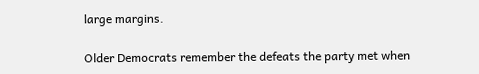large margins.

Older Democrats remember the defeats the party met when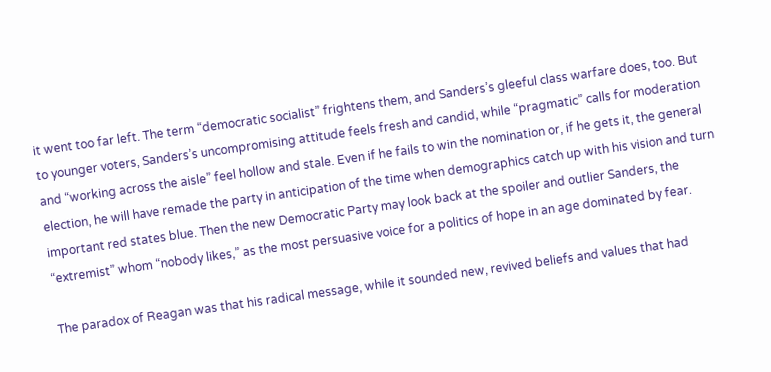it went too far left. The term “democratic socialist” frightens them, and Sanders’s gleeful class warfare does, too. But to younger voters, Sanders’s uncompromising attitude feels fresh and candid, while “pragmatic” calls for moderation and “working across the aisle” feel hollow and stale. Even if he fails to win the nomination or, if he gets it, the general election, he will have remade the party in anticipation of the time when demographics catch up with his vision and turn important red states blue. Then the new Democratic Party may look back at the spoiler and outlier Sanders, the “extremist” whom “nobody likes,” as the most persuasive voice for a politics of hope in an age dominated by fear.

The paradox of Reagan was that his radical message, while it sounded new, revived beliefs and values that had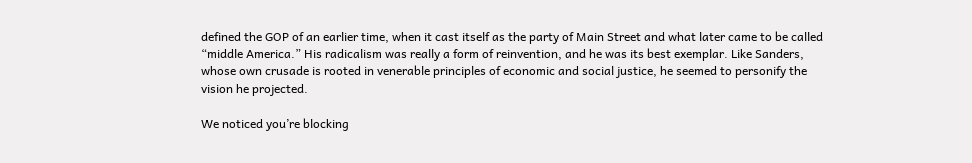defined the GOP of an earlier time, when it cast itself as the party of Main Street and what later came to be called “middle America.” His radicalism was really a form of reinvention, and he was its best exemplar. Like Sanders, whose own crusade is rooted in venerable principles of economic and social justice, he seemed to personify the vision he projected.

We noticed you’re blocking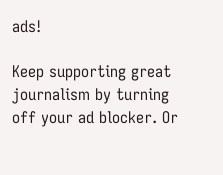ads!

Keep supporting great journalism by turning off your ad blocker. Or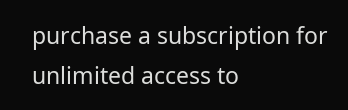purchase a subscription for unlimited access to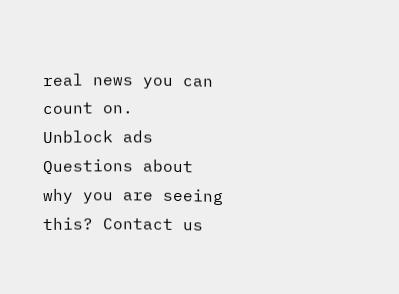real news you can count on.
Unblock ads
Questions about why you are seeing this? Contact us